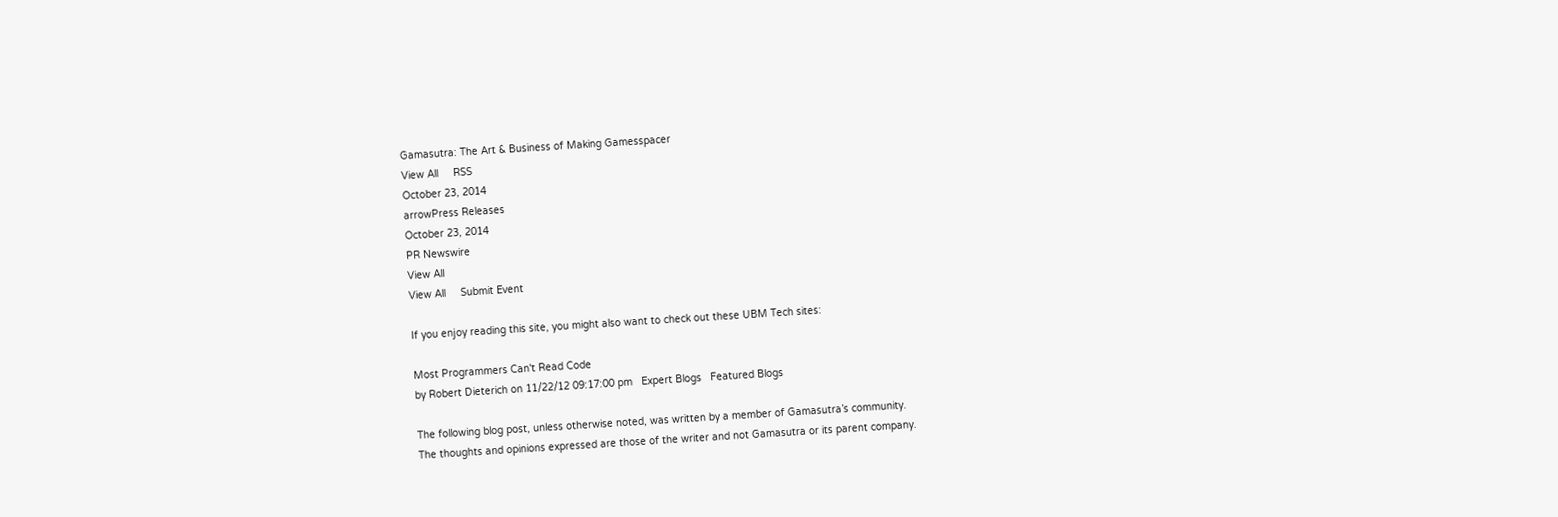Gamasutra: The Art & Business of Making Gamesspacer
View All     RSS
October 23, 2014
arrowPress Releases
October 23, 2014
PR Newswire
View All
View All     Submit Event

If you enjoy reading this site, you might also want to check out these UBM Tech sites:

Most Programmers Can't Read Code
by Robert Dieterich on 11/22/12 09:17:00 pm   Expert Blogs   Featured Blogs

The following blog post, unless otherwise noted, was written by a member of Gamasutra’s community.
The thoughts and opinions expressed are those of the writer and not Gamasutra or its parent company.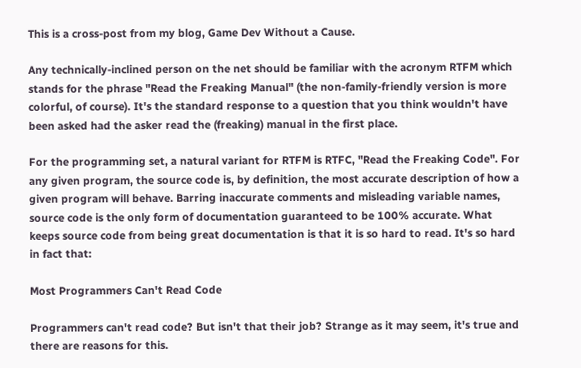This is a cross-post from my blog, Game Dev Without a Cause.

Any technically-inclined person on the net should be familiar with the acronym RTFM which stands for the phrase "Read the Freaking Manual" (the non-family-friendly version is more colorful, of course). It's the standard response to a question that you think wouldn't have been asked had the asker read the (freaking) manual in the first place.

For the programming set, a natural variant for RTFM is RTFC, "Read the Freaking Code". For any given program, the source code is, by definition, the most accurate description of how a given program will behave. Barring inaccurate comments and misleading variable names, source code is the only form of documentation guaranteed to be 100% accurate. What keeps source code from being great documentation is that it is so hard to read. It's so hard in fact that:

Most Programmers Can't Read Code

Programmers can't read code? But isn't that their job? Strange as it may seem, it's true and there are reasons for this.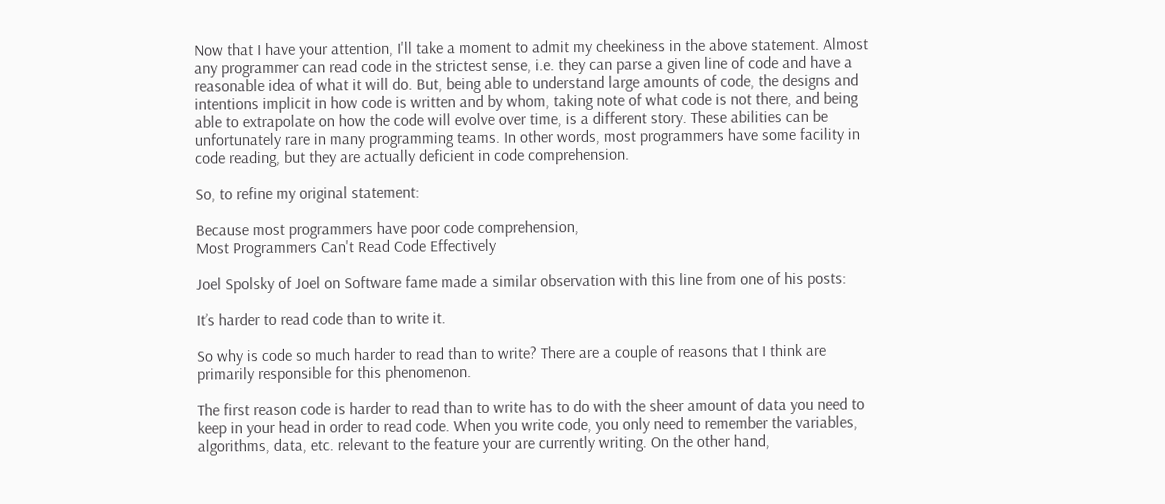Now that I have your attention, I'll take a moment to admit my cheekiness in the above statement. Almost any programmer can read code in the strictest sense, i.e. they can parse a given line of code and have a reasonable idea of what it will do. But, being able to understand large amounts of code, the designs and intentions implicit in how code is written and by whom, taking note of what code is not there, and being able to extrapolate on how the code will evolve over time, is a different story. These abilities can be unfortunately rare in many programming teams. In other words, most programmers have some facility in code reading, but they are actually deficient in code comprehension.

So, to refine my original statement:

Because most programmers have poor code comprehension,
Most Programmers Can't Read Code Effectively

Joel Spolsky of Joel on Software fame made a similar observation with this line from one of his posts:

It’s harder to read code than to write it.

So why is code so much harder to read than to write? There are a couple of reasons that I think are primarily responsible for this phenomenon.

The first reason code is harder to read than to write has to do with the sheer amount of data you need to keep in your head in order to read code. When you write code, you only need to remember the variables, algorithms, data, etc. relevant to the feature your are currently writing. On the other hand,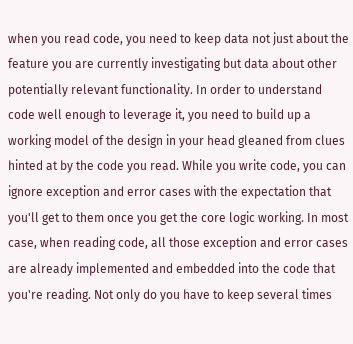when you read code, you need to keep data not just about the feature you are currently investigating but data about other potentially relevant functionality. In order to understand code well enough to leverage it, you need to build up a working model of the design in your head gleaned from clues hinted at by the code you read. While you write code, you can ignore exception and error cases with the expectation that you'll get to them once you get the core logic working. In most case, when reading code, all those exception and error cases are already implemented and embedded into the code that you're reading. Not only do you have to keep several times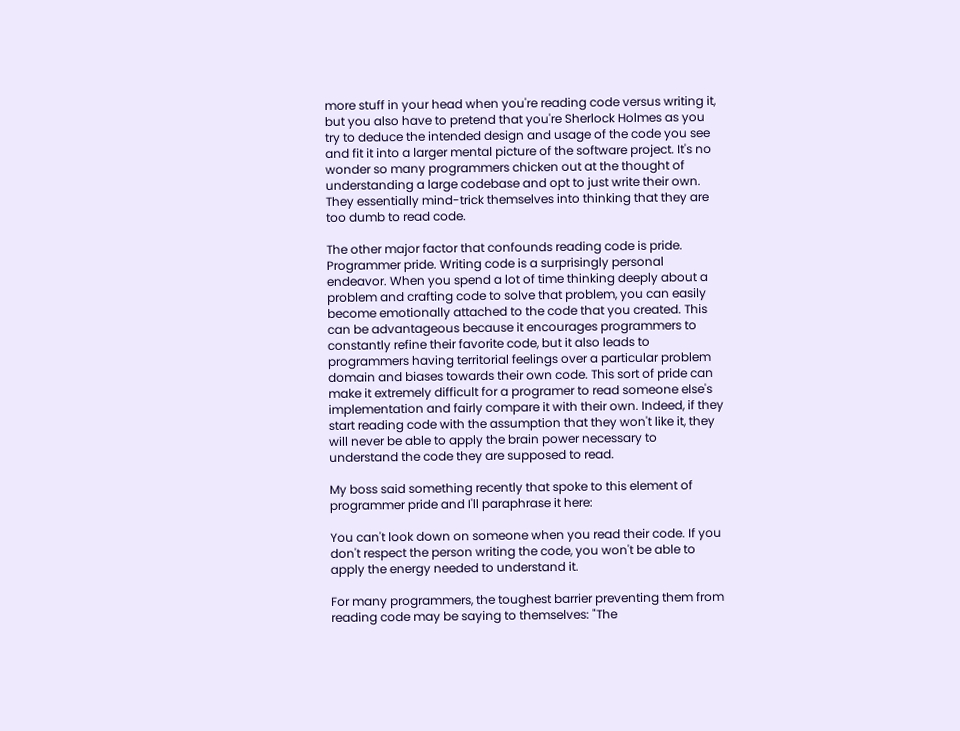more stuff in your head when you're reading code versus writing it, but you also have to pretend that you're Sherlock Holmes as you try to deduce the intended design and usage of the code you see and fit it into a larger mental picture of the software project. It's no wonder so many programmers chicken out at the thought of understanding a large codebase and opt to just write their own. They essentially mind-trick themselves into thinking that they are too dumb to read code.

The other major factor that confounds reading code is pride. Programmer pride. Writing code is a surprisingly personal endeavor. When you spend a lot of time thinking deeply about a problem and crafting code to solve that problem, you can easily become emotionally attached to the code that you created. This can be advantageous because it encourages programmers to constantly refine their favorite code, but it also leads to programmers having territorial feelings over a particular problem domain and biases towards their own code. This sort of pride can make it extremely difficult for a programer to read someone else's implementation and fairly compare it with their own. Indeed, if they start reading code with the assumption that they won't like it, they will never be able to apply the brain power necessary to understand the code they are supposed to read.

My boss said something recently that spoke to this element of programmer pride and I'll paraphrase it here:

You can't look down on someone when you read their code. If you don't respect the person writing the code, you won't be able to apply the energy needed to understand it.

For many programmers, the toughest barrier preventing them from reading code may be saying to themselves: "The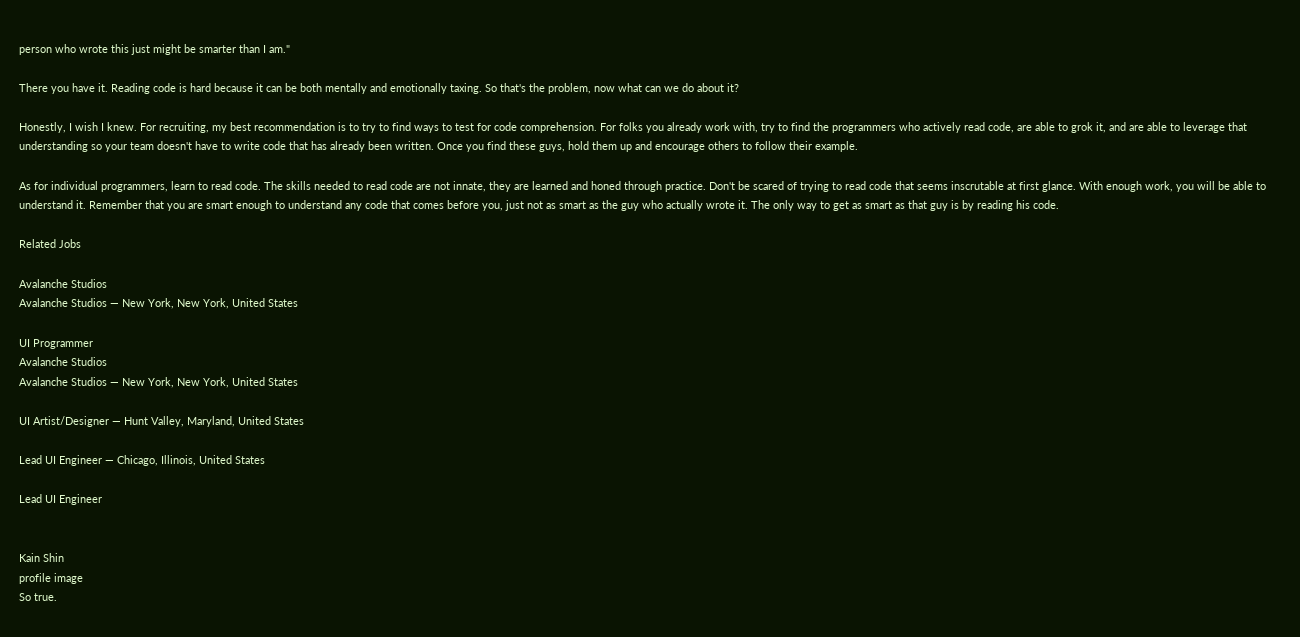person who wrote this just might be smarter than I am."

There you have it. Reading code is hard because it can be both mentally and emotionally taxing. So that's the problem, now what can we do about it?

Honestly, I wish I knew. For recruiting, my best recommendation is to try to find ways to test for code comprehension. For folks you already work with, try to find the programmers who actively read code, are able to grok it, and are able to leverage that understanding so your team doesn't have to write code that has already been written. Once you find these guys, hold them up and encourage others to follow their example.

As for individual programmers, learn to read code. The skills needed to read code are not innate, they are learned and honed through practice. Don't be scared of trying to read code that seems inscrutable at first glance. With enough work, you will be able to understand it. Remember that you are smart enough to understand any code that comes before you, just not as smart as the guy who actually wrote it. The only way to get as smart as that guy is by reading his code.

Related Jobs

Avalanche Studios
Avalanche Studios — New York, New York, United States

UI Programmer
Avalanche Studios
Avalanche Studios — New York, New York, United States

UI Artist/Designer — Hunt Valley, Maryland, United States

Lead UI Engineer — Chicago, Illinois, United States

Lead UI Engineer


Kain Shin
profile image
So true.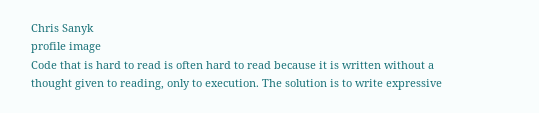Chris Sanyk
profile image
Code that is hard to read is often hard to read because it is written without a thought given to reading, only to execution. The solution is to write expressive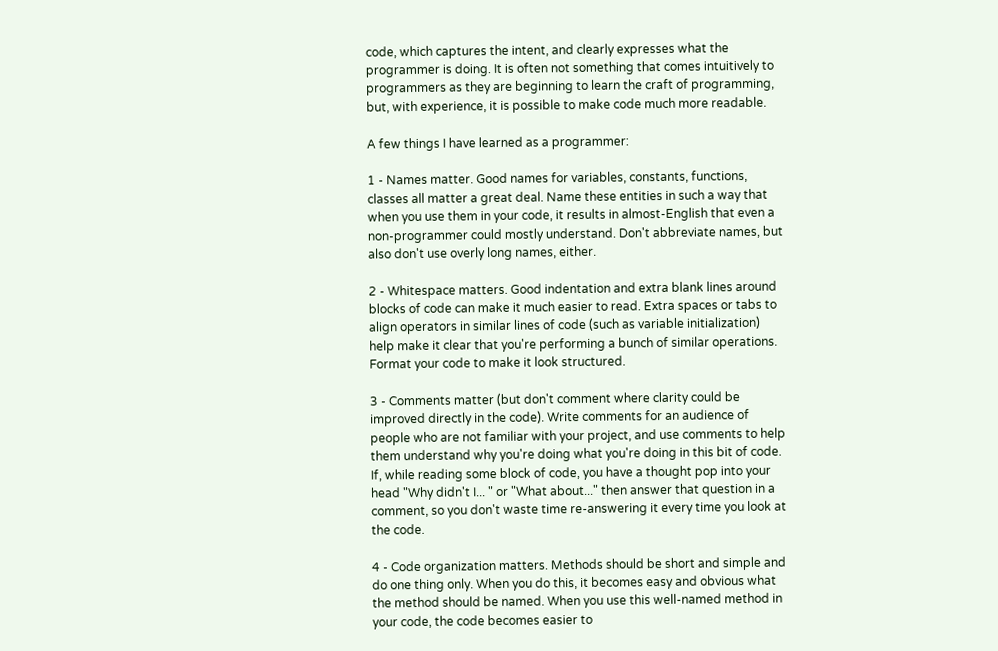code, which captures the intent, and clearly expresses what the programmer is doing. It is often not something that comes intuitively to programmers as they are beginning to learn the craft of programming, but, with experience, it is possible to make code much more readable.

A few things I have learned as a programmer:

1 - Names matter. Good names for variables, constants, functions, classes all matter a great deal. Name these entities in such a way that when you use them in your code, it results in almost-English that even a non-programmer could mostly understand. Don't abbreviate names, but also don't use overly long names, either.

2 - Whitespace matters. Good indentation and extra blank lines around blocks of code can make it much easier to read. Extra spaces or tabs to align operators in similar lines of code (such as variable initialization) help make it clear that you're performing a bunch of similar operations. Format your code to make it look structured.

3 - Comments matter (but don't comment where clarity could be improved directly in the code). Write comments for an audience of people who are not familiar with your project, and use comments to help them understand why you're doing what you're doing in this bit of code. If, while reading some block of code, you have a thought pop into your head "Why didn't I... " or "What about..." then answer that question in a comment, so you don't waste time re-answering it every time you look at the code.

4 - Code organization matters. Methods should be short and simple and do one thing only. When you do this, it becomes easy and obvious what the method should be named. When you use this well-named method in your code, the code becomes easier to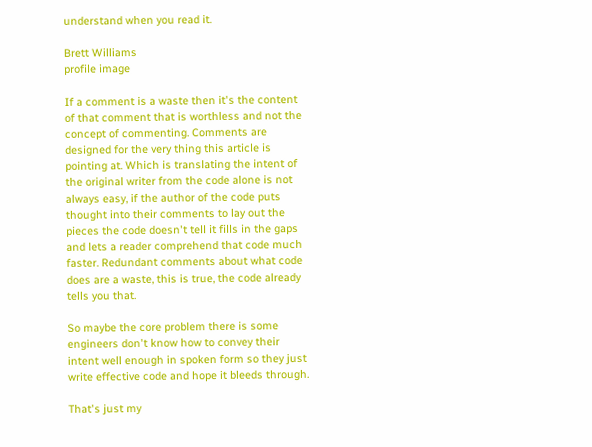understand when you read it.

Brett Williams
profile image

If a comment is a waste then it's the content of that comment that is worthless and not the concept of commenting. Comments are designed for the very thing this article is pointing at. Which is translating the intent of the original writer from the code alone is not always easy, if the author of the code puts thought into their comments to lay out the pieces the code doesn't tell it fills in the gaps and lets a reader comprehend that code much faster. Redundant comments about what code does are a waste, this is true, the code already tells you that.

So maybe the core problem there is some engineers don't know how to convey their intent well enough in spoken form so they just write effective code and hope it bleeds through.

That's just my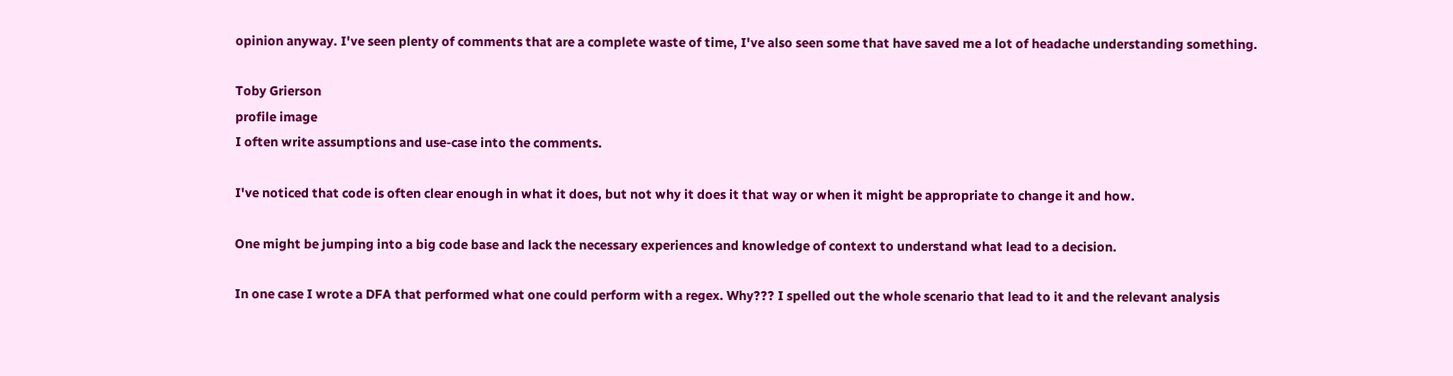opinion anyway. I've seen plenty of comments that are a complete waste of time, I've also seen some that have saved me a lot of headache understanding something.

Toby Grierson
profile image
I often write assumptions and use-case into the comments.

I've noticed that code is often clear enough in what it does, but not why it does it that way or when it might be appropriate to change it and how.

One might be jumping into a big code base and lack the necessary experiences and knowledge of context to understand what lead to a decision.

In one case I wrote a DFA that performed what one could perform with a regex. Why??? I spelled out the whole scenario that lead to it and the relevant analysis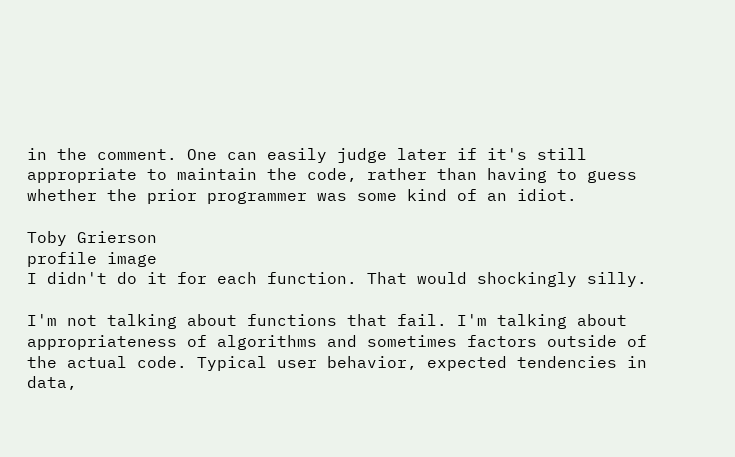in the comment. One can easily judge later if it's still appropriate to maintain the code, rather than having to guess whether the prior programmer was some kind of an idiot.

Toby Grierson
profile image
I didn't do it for each function. That would shockingly silly.

I'm not talking about functions that fail. I'm talking about appropriateness of algorithms and sometimes factors outside of the actual code. Typical user behavior, expected tendencies in data,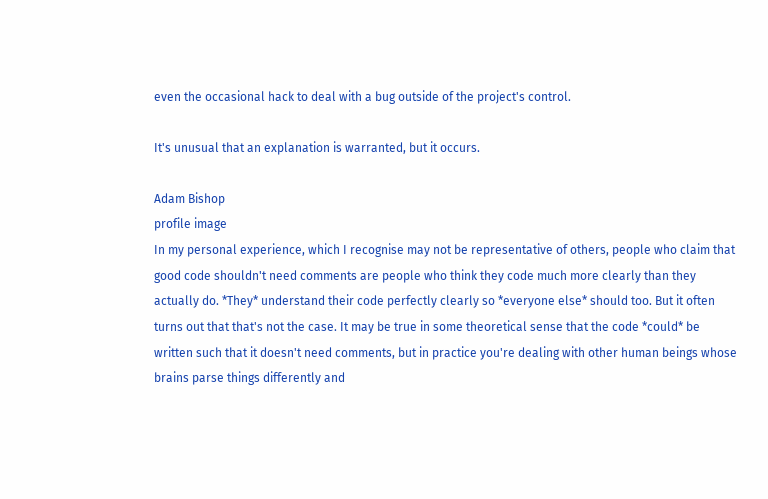even the occasional hack to deal with a bug outside of the project's control.

It's unusual that an explanation is warranted, but it occurs.

Adam Bishop
profile image
In my personal experience, which I recognise may not be representative of others, people who claim that good code shouldn't need comments are people who think they code much more clearly than they actually do. *They* understand their code perfectly clearly so *everyone else* should too. But it often turns out that that's not the case. It may be true in some theoretical sense that the code *could* be written such that it doesn't need comments, but in practice you're dealing with other human beings whose brains parse things differently and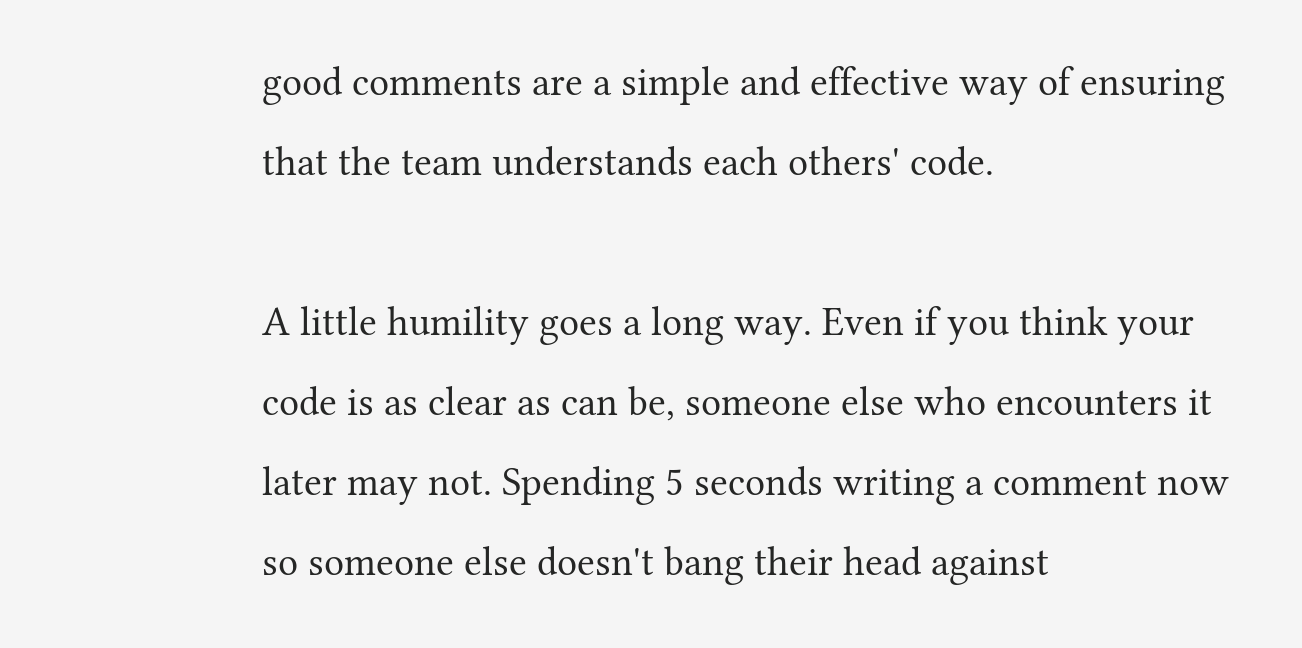good comments are a simple and effective way of ensuring that the team understands each others' code.

A little humility goes a long way. Even if you think your code is as clear as can be, someone else who encounters it later may not. Spending 5 seconds writing a comment now so someone else doesn't bang their head against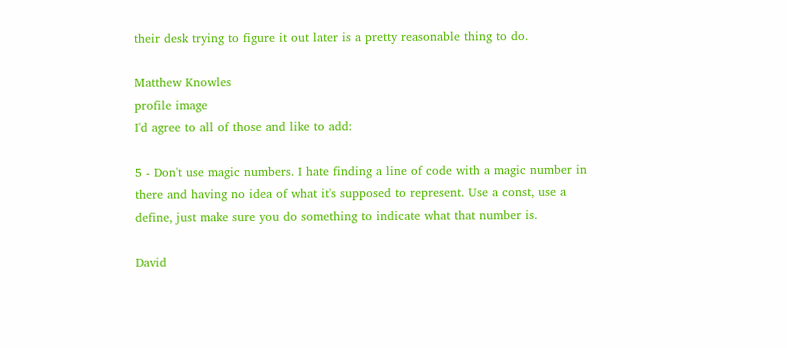their desk trying to figure it out later is a pretty reasonable thing to do.

Matthew Knowles
profile image
I'd agree to all of those and like to add:

5 - Don't use magic numbers. I hate finding a line of code with a magic number in there and having no idea of what it's supposed to represent. Use a const, use a define, just make sure you do something to indicate what that number is.

David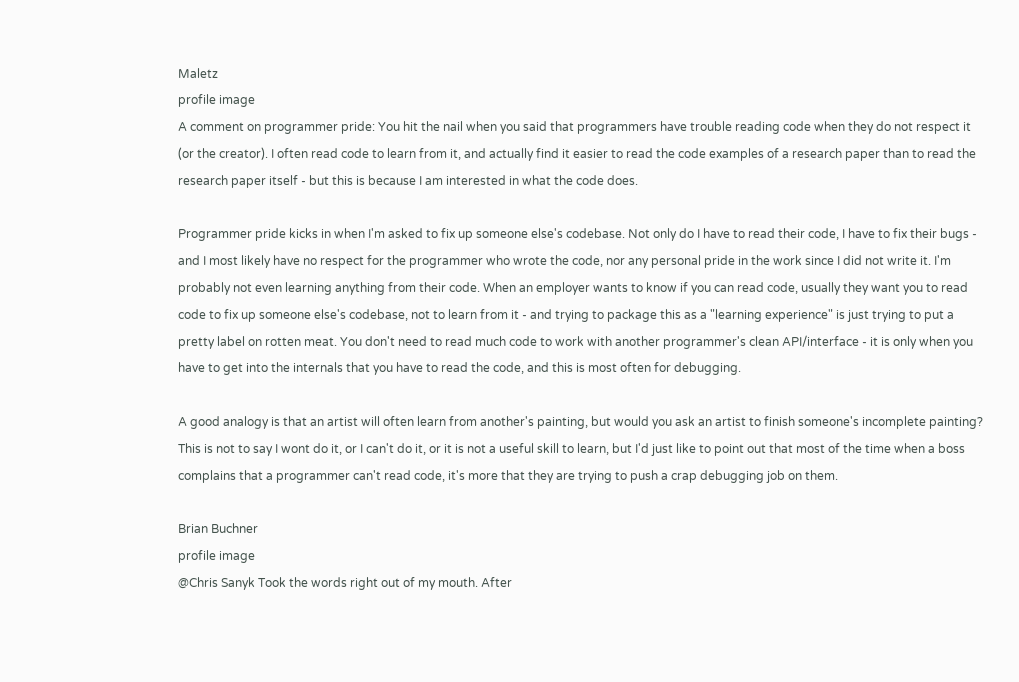Maletz
profile image
A comment on programmer pride: You hit the nail when you said that programmers have trouble reading code when they do not respect it (or the creator). I often read code to learn from it, and actually find it easier to read the code examples of a research paper than to read the research paper itself - but this is because I am interested in what the code does.

Programmer pride kicks in when I'm asked to fix up someone else's codebase. Not only do I have to read their code, I have to fix their bugs - and I most likely have no respect for the programmer who wrote the code, nor any personal pride in the work since I did not write it. I'm probably not even learning anything from their code. When an employer wants to know if you can read code, usually they want you to read code to fix up someone else's codebase, not to learn from it - and trying to package this as a "learning experience" is just trying to put a pretty label on rotten meat. You don't need to read much code to work with another programmer's clean API/interface - it is only when you have to get into the internals that you have to read the code, and this is most often for debugging.

A good analogy is that an artist will often learn from another's painting, but would you ask an artist to finish someone's incomplete painting? This is not to say I wont do it, or I can't do it, or it is not a useful skill to learn, but I'd just like to point out that most of the time when a boss complains that a programmer can't read code, it's more that they are trying to push a crap debugging job on them.

Brian Buchner
profile image
@Chris Sanyk Took the words right out of my mouth. After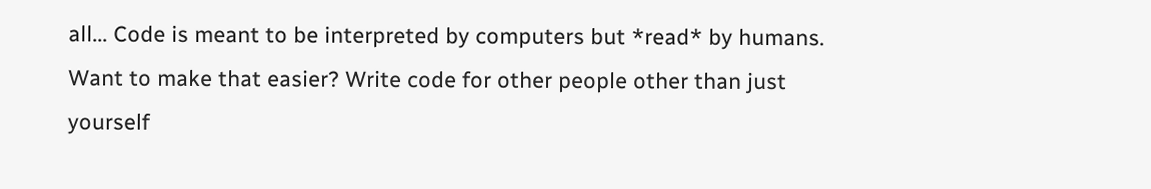all... Code is meant to be interpreted by computers but *read* by humans. Want to make that easier? Write code for other people other than just yourself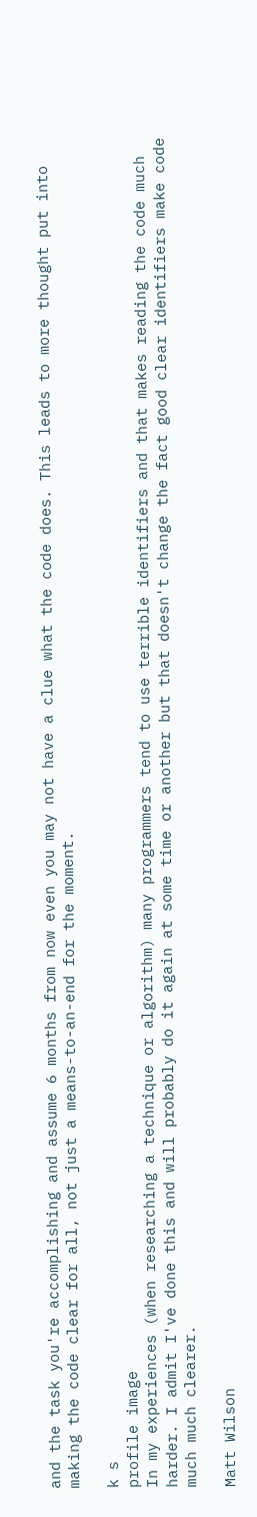and the task you're accomplishing and assume 6 months from now even you may not have a clue what the code does. This leads to more thought put into making the code clear for all, not just a means-to-an-end for the moment.

k s
profile image
In my experiences (when researching a technique or algorithm) many programmers tend to use terrible identifiers and that makes reading the code much harder. I admit I've done this and will probably do it again at some time or another but that doesn't change the fact good clear identifiers make code much much clearer.

Matt Wilson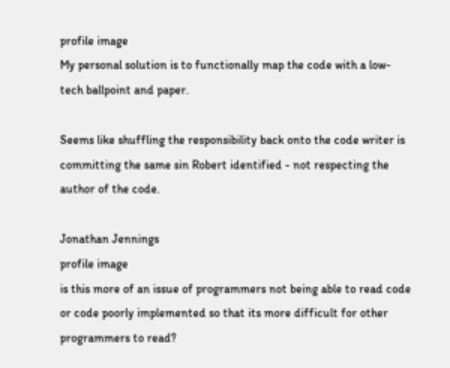profile image
My personal solution is to functionally map the code with a low-tech ballpoint and paper.

Seems like shuffling the responsibility back onto the code writer is committing the same sin Robert identified - not respecting the author of the code.

Jonathan Jennings
profile image
is this more of an issue of programmers not being able to read code or code poorly implemented so that its more difficult for other programmers to read?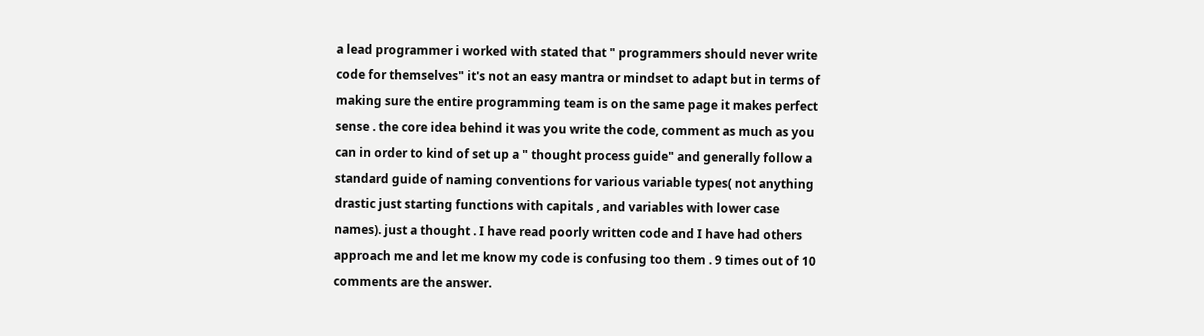a lead programmer i worked with stated that " programmers should never write code for themselves" it's not an easy mantra or mindset to adapt but in terms of making sure the entire programming team is on the same page it makes perfect sense . the core idea behind it was you write the code, comment as much as you can in order to kind of set up a " thought process guide" and generally follow a standard guide of naming conventions for various variable types( not anything drastic just starting functions with capitals , and variables with lower case names). just a thought . I have read poorly written code and I have had others approach me and let me know my code is confusing too them . 9 times out of 10 comments are the answer.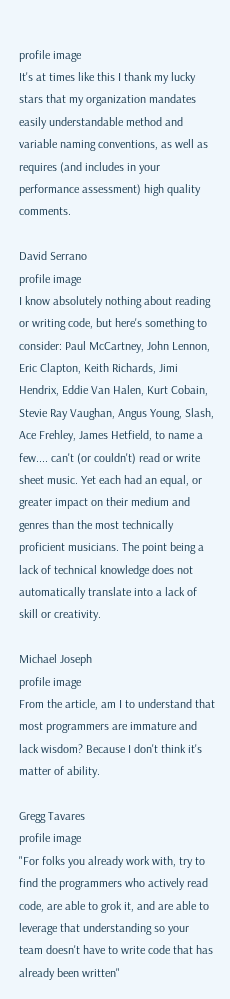profile image
It's at times like this I thank my lucky stars that my organization mandates easily understandable method and variable naming conventions, as well as requires (and includes in your performance assessment) high quality comments.

David Serrano
profile image
I know absolutely nothing about reading or writing code, but here's something to consider: Paul McCartney, John Lennon, Eric Clapton, Keith Richards, Jimi Hendrix, Eddie Van Halen, Kurt Cobain, Stevie Ray Vaughan, Angus Young, Slash, Ace Frehley, James Hetfield, to name a few.... can't (or couldn't) read or write sheet music. Yet each had an equal, or greater impact on their medium and genres than the most technically proficient musicians. The point being a lack of technical knowledge does not automatically translate into a lack of skill or creativity.

Michael Joseph
profile image
From the article, am I to understand that most programmers are immature and lack wisdom? Because I don't think it's matter of ability.

Gregg Tavares
profile image
"For folks you already work with, try to find the programmers who actively read code, are able to grok it, and are able to leverage that understanding so your team doesn't have to write code that has already been written"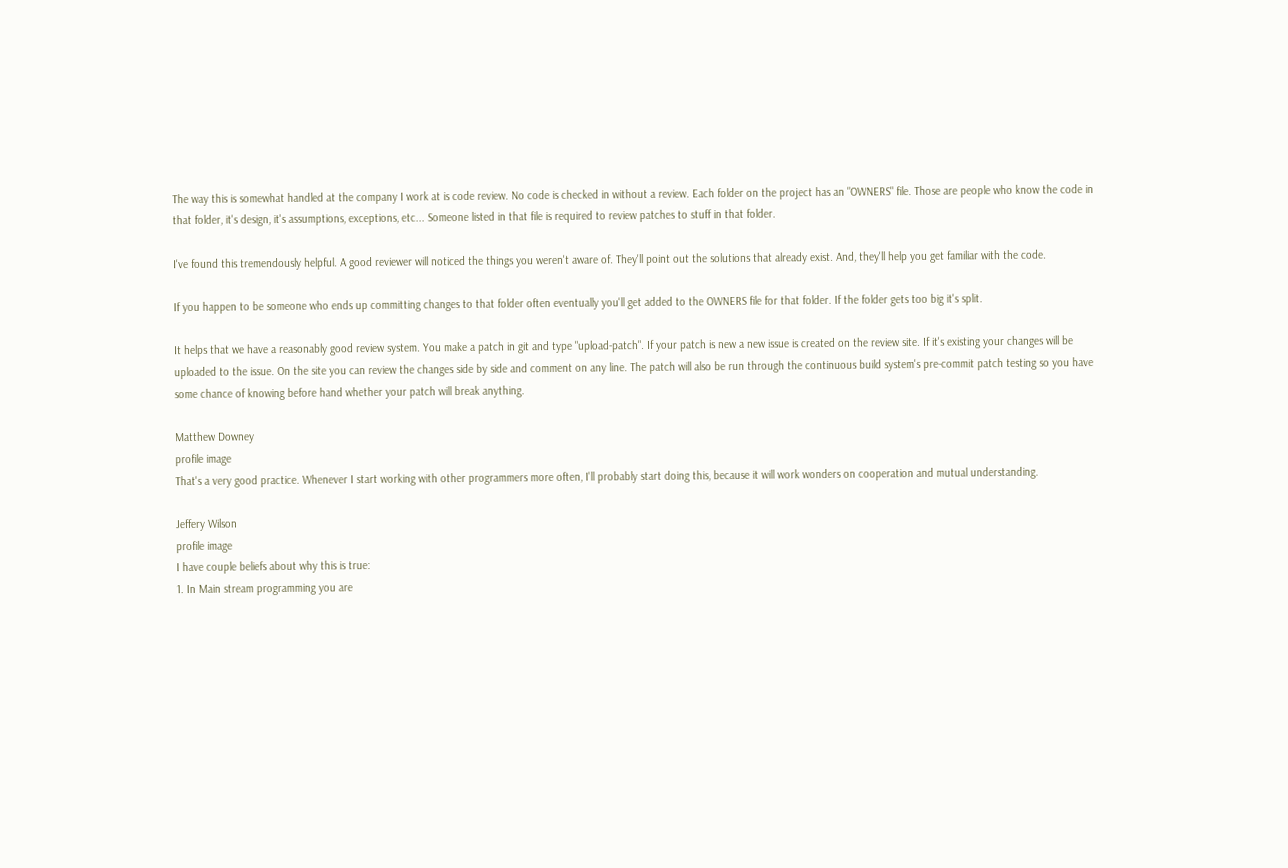The way this is somewhat handled at the company I work at is code review. No code is checked in without a review. Each folder on the project has an "OWNERS" file. Those are people who know the code in that folder, it's design, it's assumptions, exceptions, etc... Someone listed in that file is required to review patches to stuff in that folder.

I've found this tremendously helpful. A good reviewer will noticed the things you weren't aware of. They'll point out the solutions that already exist. And, they'll help you get familiar with the code.

If you happen to be someone who ends up committing changes to that folder often eventually you'll get added to the OWNERS file for that folder. If the folder gets too big it's split.

It helps that we have a reasonably good review system. You make a patch in git and type "upload-patch". If your patch is new a new issue is created on the review site. If it's existing your changes will be uploaded to the issue. On the site you can review the changes side by side and comment on any line. The patch will also be run through the continuous build system's pre-commit patch testing so you have some chance of knowing before hand whether your patch will break anything.

Matthew Downey
profile image
That's a very good practice. Whenever I start working with other programmers more often, I'll probably start doing this, because it will work wonders on cooperation and mutual understanding.

Jeffery Wilson
profile image
I have couple beliefs about why this is true:
1. In Main stream programming you are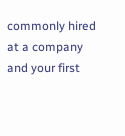commonly hired at a company and your first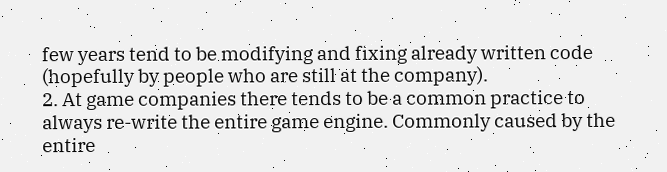few years tend to be modifying and fixing already written code (hopefully by people who are still at the company).
2. At game companies there tends to be a common practice to always re-write the entire game engine. Commonly caused by the entire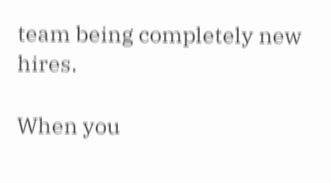team being completely new hires.

When you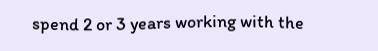spend 2 or 3 years working with the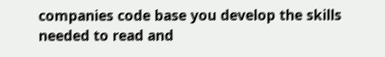companies code base you develop the skills needed to read and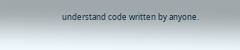understand code written by anyone.